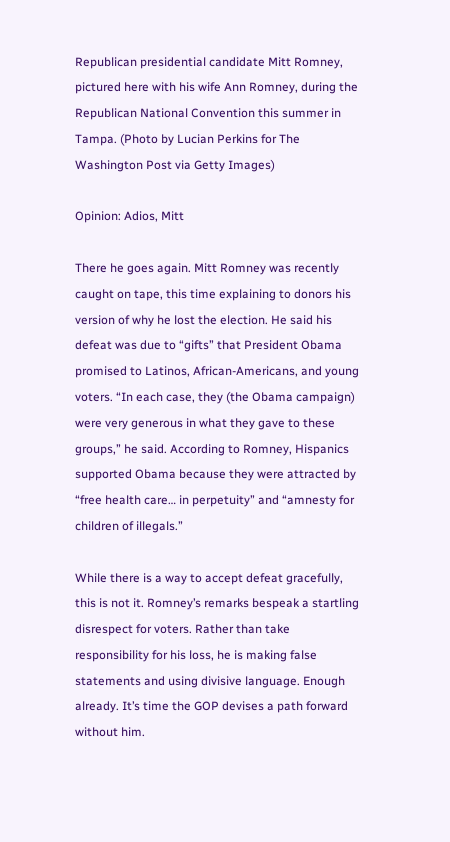Republican presidential candidate Mitt Romney, pictured here with his wife Ann Romney, during the Republican National Convention this summer in Tampa. (Photo by Lucian Perkins for The Washington Post via Getty Images)

Opinion: Adios, Mitt

There he goes again. Mitt Romney was recently caught on tape, this time explaining to donors his version of why he lost the election. He said his defeat was due to “gifts” that President Obama promised to Latinos, African-Americans, and young voters. “In each case, they (the Obama campaign) were very generous in what they gave to these groups,” he said. According to Romney, Hispanics supported Obama because they were attracted by “free health care… in perpetuity” and “amnesty for children of illegals.”

While there is a way to accept defeat gracefully, this is not it. Romney’s remarks bespeak a startling disrespect for voters. Rather than take responsibility for his loss, he is making false statements and using divisive language. Enough already. It’s time the GOP devises a path forward without him.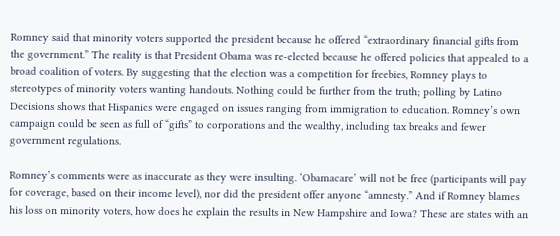Romney said that minority voters supported the president because he offered “extraordinary financial gifts from the government.” The reality is that President Obama was re-elected because he offered policies that appealed to a broad coalition of voters. By suggesting that the election was a competition for freebies, Romney plays to stereotypes of minority voters wanting handouts. Nothing could be further from the truth; polling by Latino Decisions shows that Hispanics were engaged on issues ranging from immigration to education. Romney’s own campaign could be seen as full of “gifts” to corporations and the wealthy, including tax breaks and fewer government regulations.

Romney’s comments were as inaccurate as they were insulting. ‘Obamacare’ will not be free (participants will pay for coverage, based on their income level), nor did the president offer anyone “amnesty.” And if Romney blames his loss on minority voters, how does he explain the results in New Hampshire and Iowa? These are states with an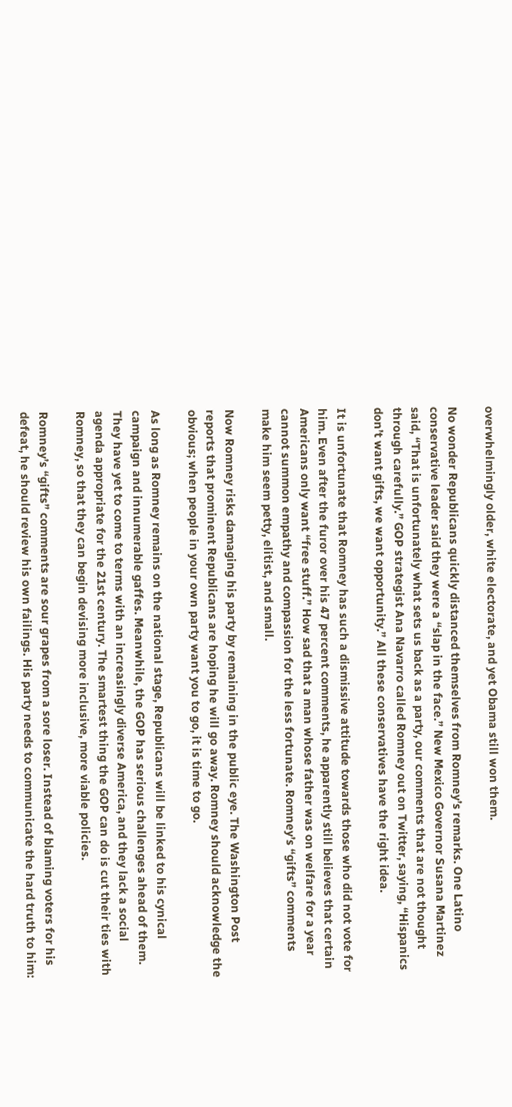overwhelmingly older, white electorate, and yet Obama still won them.

No wonder Republicans quickly distanced themselves from Romney’s remarks. One Latino conservative leader said they were a “slap in the face.” New Mexico Governor Susana Martinez said, “That is unfortunately what sets us back as a party, our comments that are not thought through carefully.” GOP strategist Ana Navarro called Romney out on Twitter, saying, “Hispanics don’t want gifts, we want opportunity.” All these conservatives have the right idea.

It is unfortunate that Romney has such a dismissive attitude towards those who did not vote for him. Even after the furor over his 47 percent comments, he apparently still believes that certain Americans only want “free stuff.” How sad that a man whose father was on welfare for a year cannot summon empathy and compassion for the less fortunate. Romney’s “gifts” comments make him seem petty, elitist, and small.

Now Romney risks damaging his party by remaining in the public eye. The Washington Post reports that prominent Republicans are hoping he will go away. Romney should acknowledge the obvious; when people in your own party want you to go, it is time to go.

As long as Romney remains on the national stage, Republicans will be linked to his cynical campaign and innumerable gaffes. Meanwhile, the GOP has serious challenges ahead of them. They have yet to come to terms with an increasingly diverse America, and they lack a social agenda appropriate for the 21st century. The smartest thing the GOP can do is cut their ties with Romney, so that they can begin devising more inclusive, more viable policies.

Romney’s “gifts” comments are sour grapes from a sore loser. Instead of blaming voters for his defeat, he should review his own failings. His party needs to communicate the hard truth to him: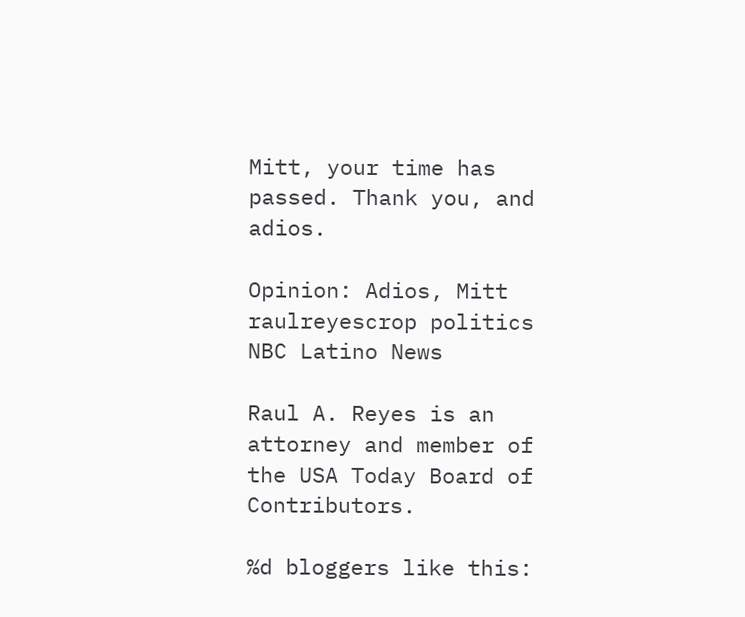Mitt, your time has passed. Thank you, and adios.

Opinion: Adios, Mitt  raulreyescrop politics NBC Latino News

Raul A. Reyes is an attorney and member of the USA Today Board of Contributors.

%d bloggers like this: